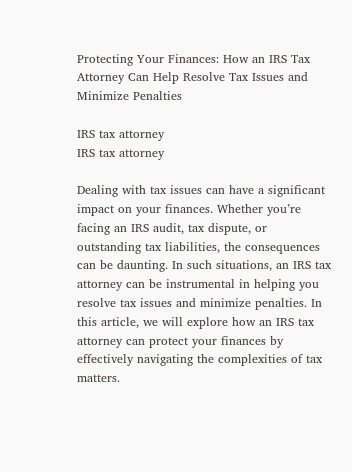Protecting Your Finances: How an IRS Tax Attorney Can Help Resolve Tax Issues and Minimize Penalties

IRS tax attorney
IRS tax attorney

Dealing with tax issues can have a significant impact on your finances. Whether you’re facing an IRS audit, tax dispute, or outstanding tax liabilities, the consequences can be daunting. In such situations, an IRS tax attorney can be instrumental in helping you resolve tax issues and minimize penalties. In this article, we will explore how an IRS tax attorney can protect your finances by effectively navigating the complexities of tax matters.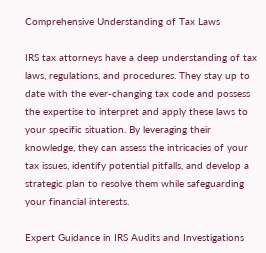Comprehensive Understanding of Tax Laws

IRS tax attorneys have a deep understanding of tax laws, regulations, and procedures. They stay up to date with the ever-changing tax code and possess the expertise to interpret and apply these laws to your specific situation. By leveraging their knowledge, they can assess the intricacies of your tax issues, identify potential pitfalls, and develop a strategic plan to resolve them while safeguarding your financial interests.

Expert Guidance in IRS Audits and Investigations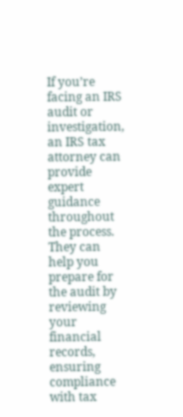If you’re facing an IRS audit or investigation, an IRS tax attorney can provide expert guidance throughout the process. They can help you prepare for the audit by reviewing your financial records, ensuring compliance with tax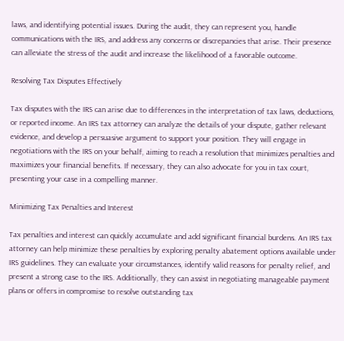laws, and identifying potential issues. During the audit, they can represent you, handle communications with the IRS, and address any concerns or discrepancies that arise. Their presence can alleviate the stress of the audit and increase the likelihood of a favorable outcome.

Resolving Tax Disputes Effectively

Tax disputes with the IRS can arise due to differences in the interpretation of tax laws, deductions, or reported income. An IRS tax attorney can analyze the details of your dispute, gather relevant evidence, and develop a persuasive argument to support your position. They will engage in negotiations with the IRS on your behalf, aiming to reach a resolution that minimizes penalties and maximizes your financial benefits. If necessary, they can also advocate for you in tax court, presenting your case in a compelling manner.

Minimizing Tax Penalties and Interest

Tax penalties and interest can quickly accumulate and add significant financial burdens. An IRS tax attorney can help minimize these penalties by exploring penalty abatement options available under IRS guidelines. They can evaluate your circumstances, identify valid reasons for penalty relief, and present a strong case to the IRS. Additionally, they can assist in negotiating manageable payment plans or offers in compromise to resolve outstanding tax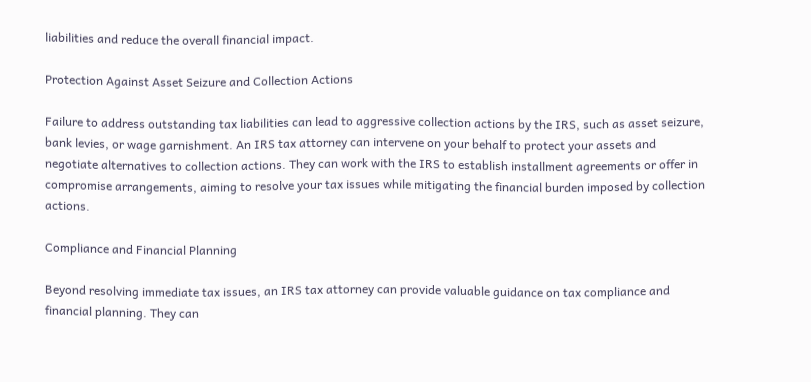liabilities and reduce the overall financial impact.

Protection Against Asset Seizure and Collection Actions

Failure to address outstanding tax liabilities can lead to aggressive collection actions by the IRS, such as asset seizure, bank levies, or wage garnishment. An IRS tax attorney can intervene on your behalf to protect your assets and negotiate alternatives to collection actions. They can work with the IRS to establish installment agreements or offer in compromise arrangements, aiming to resolve your tax issues while mitigating the financial burden imposed by collection actions.

Compliance and Financial Planning

Beyond resolving immediate tax issues, an IRS tax attorney can provide valuable guidance on tax compliance and financial planning. They can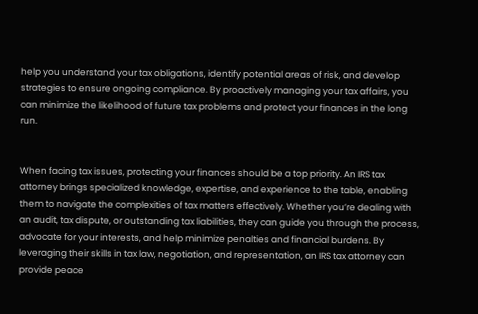help you understand your tax obligations, identify potential areas of risk, and develop strategies to ensure ongoing compliance. By proactively managing your tax affairs, you can minimize the likelihood of future tax problems and protect your finances in the long run.


When facing tax issues, protecting your finances should be a top priority. An IRS tax attorney brings specialized knowledge, expertise, and experience to the table, enabling them to navigate the complexities of tax matters effectively. Whether you’re dealing with an audit, tax dispute, or outstanding tax liabilities, they can guide you through the process, advocate for your interests, and help minimize penalties and financial burdens. By leveraging their skills in tax law, negotiation, and representation, an IRS tax attorney can provide peace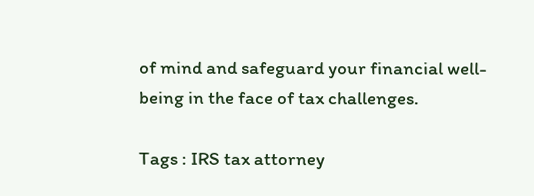of mind and safeguard your financial well-being in the face of tax challenges.

Tags : IRS tax attorney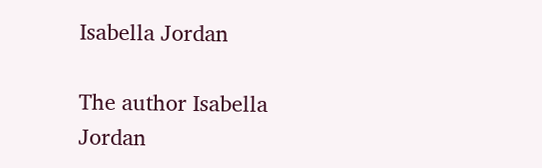Isabella Jordan

The author Isabella Jordan